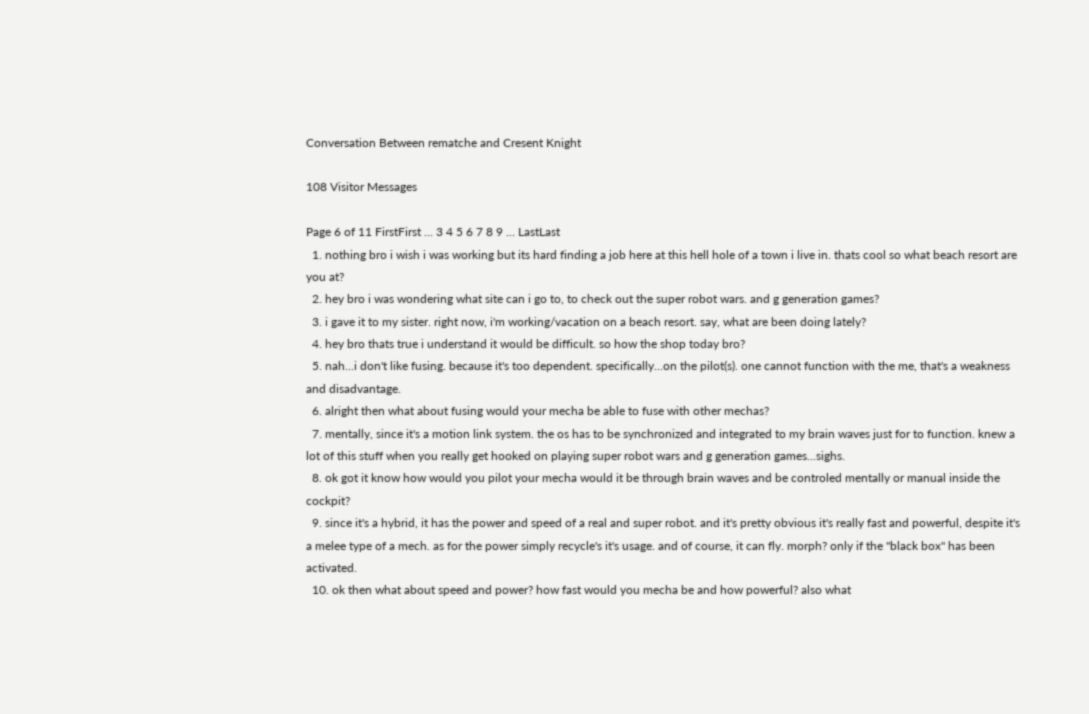Conversation Between rematche and Cresent Knight

108 Visitor Messages

Page 6 of 11 FirstFirst ... 3 4 5 6 7 8 9 ... LastLast
  1. nothing bro i wish i was working but its hard finding a job here at this hell hole of a town i live in. thats cool so what beach resort are you at?
  2. hey bro i was wondering what site can i go to, to check out the super robot wars. and g generation games?
  3. i gave it to my sister. right now, i'm working/vacation on a beach resort. say, what are been doing lately?
  4. hey bro thats true i understand it would be difficult. so how the shop today bro?
  5. nah...i don't like fusing. because it's too dependent. specifically...on the pilot(s). one cannot function with the me, that's a weakness and disadvantage.
  6. alright then what about fusing would your mecha be able to fuse with other mechas?
  7. mentally, since it's a motion link system. the os has to be synchronized and integrated to my brain waves just for to function. knew a lot of this stuff when you really get hooked on playing super robot wars and g generation games...sighs.
  8. ok got it know how would you pilot your mecha would it be through brain waves and be controled mentally or manual inside the cockpit?
  9. since it's a hybrid, it has the power and speed of a real and super robot. and it's pretty obvious it's really fast and powerful, despite it's a melee type of a mech. as for the power simply recycle's it's usage. and of course, it can fly. morph? only if the "black box" has been activated.
  10. ok then what about speed and power? how fast would you mecha be and how powerful? also what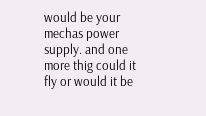would be your mechas power supply. and one more thig could it fly or would it be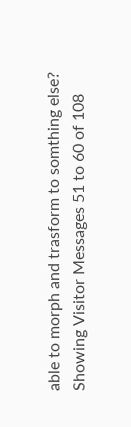able to morph and trasform to somthing else?
Showing Visitor Messages 51 to 60 of 108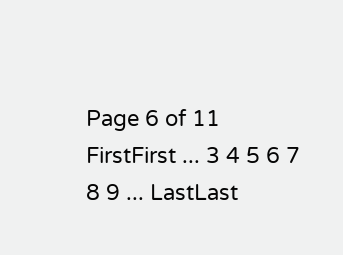Page 6 of 11 FirstFirst ... 3 4 5 6 7 8 9 ... LastLast